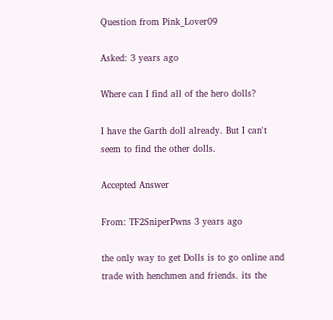Question from Pink_Lover09

Asked: 3 years ago

Where can I find all of the hero dolls?

I have the Garth doll already. But I can't seem to find the other dolls.

Accepted Answer

From: TF2SniperPwns 3 years ago

the only way to get Dolls is to go online and trade with henchmen and friends. its the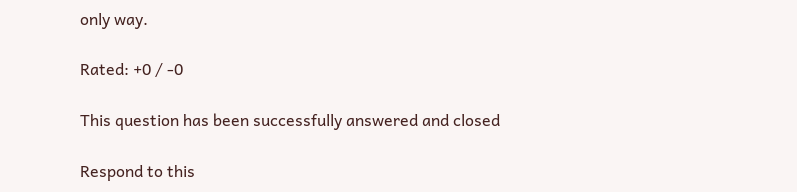only way.

Rated: +0 / -0

This question has been successfully answered and closed

Respond to this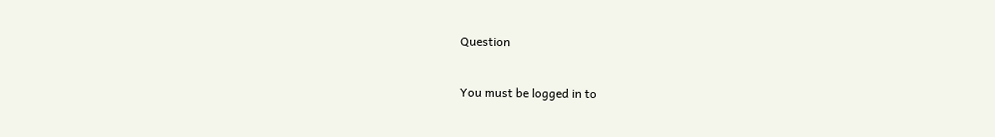Question

You must be logged in to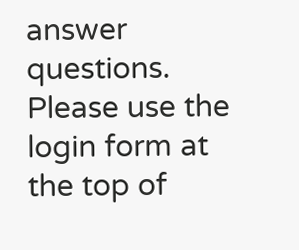answer questions. Please use the login form at the top of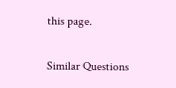this page.

Similar Questions